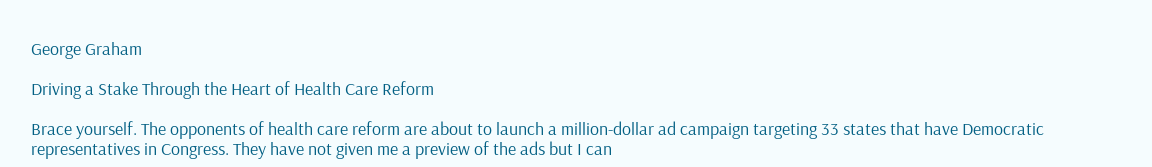George Graham

Driving a Stake Through the Heart of Health Care Reform

Brace yourself. The opponents of health care reform are about to launch a million-dollar ad campaign targeting 33 states that have Democratic representatives in Congress. They have not given me a preview of the ads but I can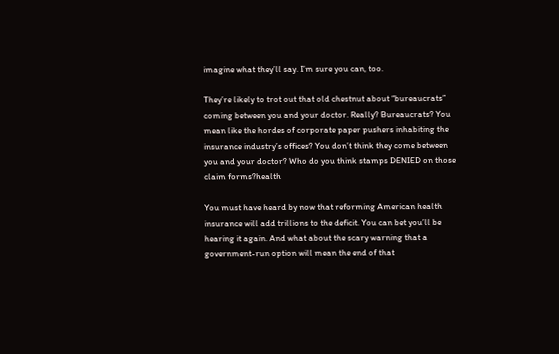imagine what they’ll say. I’m sure you can, too.

They’re likely to trot out that old chestnut about “bureaucrats” coming between you and your doctor. Really? Bureaucrats? You mean like the hordes of corporate paper pushers inhabiting the insurance industry’s offices? You don’t think they come between you and your doctor? Who do you think stamps DENIED on those claim forms?health

You must have heard by now that reforming American health insurance will add trillions to the deficit. You can bet you’ll be hearing it again. And what about the scary warning that a government-run option will mean the end of that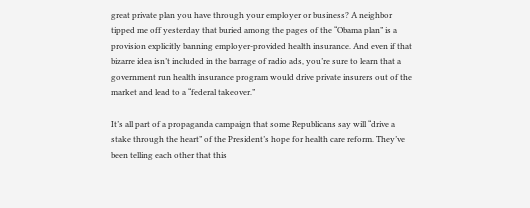great private plan you have through your employer or business? A neighbor tipped me off yesterday that buried among the pages of the “Obama plan” is a provision explicitly banning employer-provided health insurance. And even if that bizarre idea isn’t included in the barrage of radio ads, you’re sure to learn that a government run health insurance program would drive private insurers out of the market and lead to a “federal takeover.”

It’s all part of a propaganda campaign that some Republicans say will “drive a stake through the heart” of the President’s hope for health care reform. They’ve been telling each other that this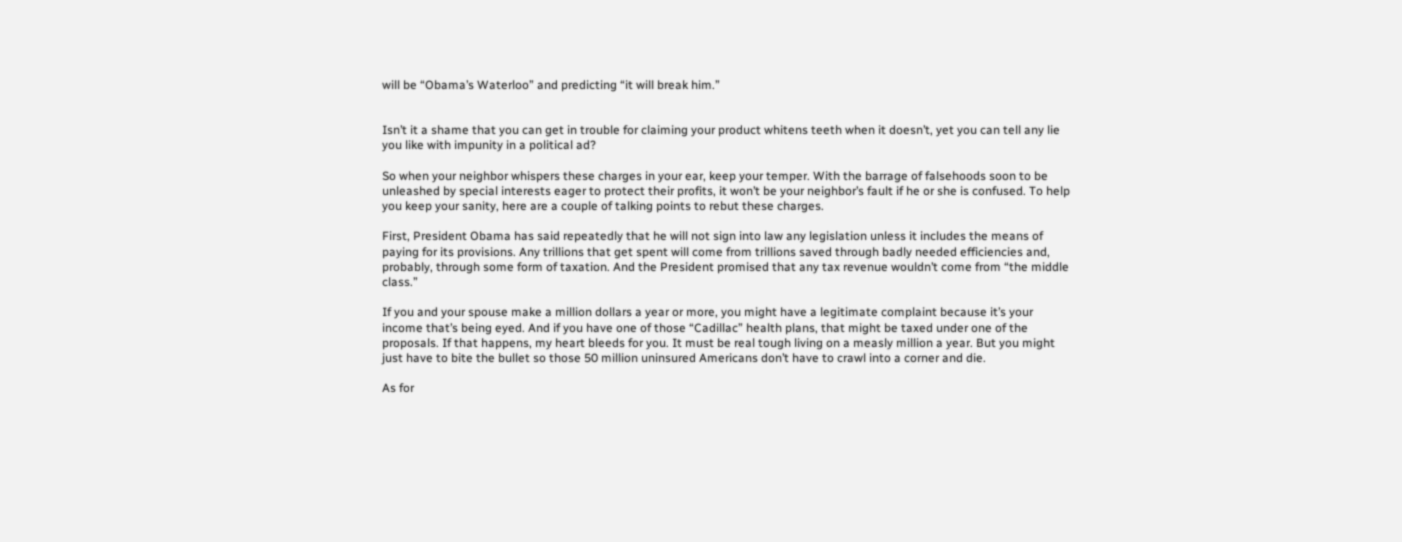will be “Obama’s Waterloo” and predicting “it will break him.”


Isn’t it a shame that you can get in trouble for claiming your product whitens teeth when it doesn’t, yet you can tell any lie you like with impunity in a political ad?

So when your neighbor whispers these charges in your ear, keep your temper. With the barrage of falsehoods soon to be unleashed by special interests eager to protect their profits, it won’t be your neighbor’s fault if he or she is confused. To help you keep your sanity, here are a couple of talking points to rebut these charges.

First, President Obama has said repeatedly that he will not sign into law any legislation unless it includes the means of paying for its provisions. Any trillions that get spent will come from trillions saved through badly needed efficiencies and, probably, through some form of taxation. And the President promised that any tax revenue wouldn’t come from “the middle class.”

If you and your spouse make a million dollars a year or more, you might have a legitimate complaint because it’s your income that’s being eyed. And if you have one of those “Cadillac” health plans, that might be taxed under one of the proposals. If that happens, my heart bleeds for you. It must be real tough living on a measly million a year. But you might just have to bite the bullet so those 50 million uninsured Americans don’t have to crawl into a corner and die.

As for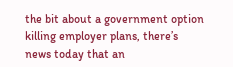the bit about a government option killing employer plans, there’s news today that an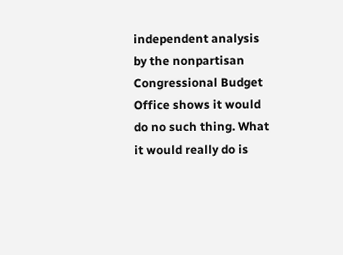independent analysis by the nonpartisan Congressional Budget Office shows it would do no such thing. What it would really do is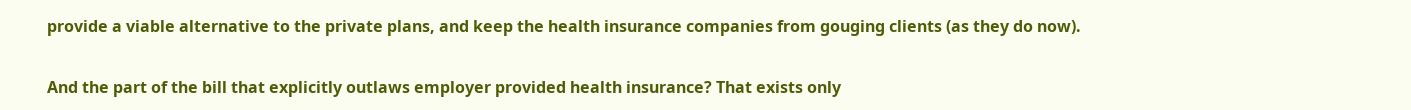provide a viable alternative to the private plans, and keep the health insurance companies from gouging clients (as they do now).

And the part of the bill that explicitly outlaws employer provided health insurance? That exists only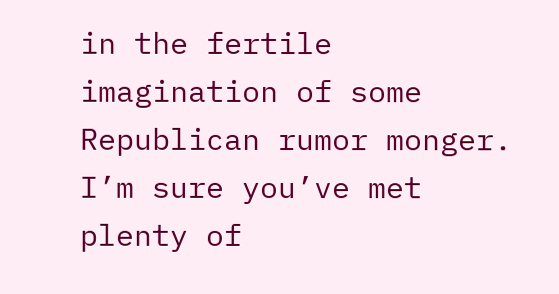in the fertile imagination of some Republican rumor monger. I’m sure you’ve met plenty of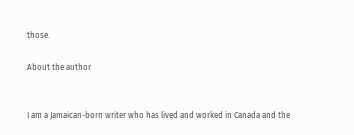those.

About the author


I am a Jamaican-born writer who has lived and worked in Canada and the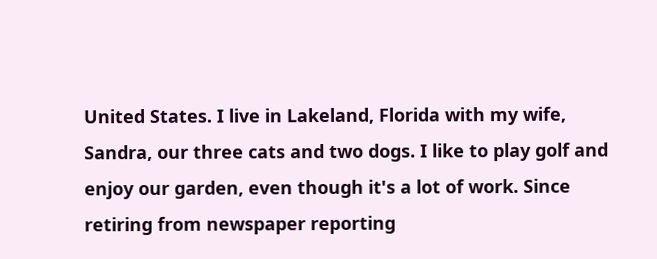United States. I live in Lakeland, Florida with my wife, Sandra, our three cats and two dogs. I like to play golf and enjoy our garden, even though it's a lot of work. Since retiring from newspaper reporting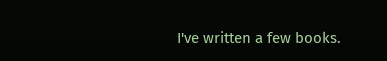I've written a few books.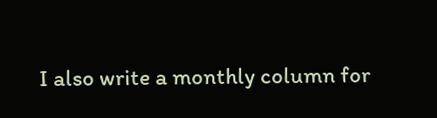I also write a monthly column for